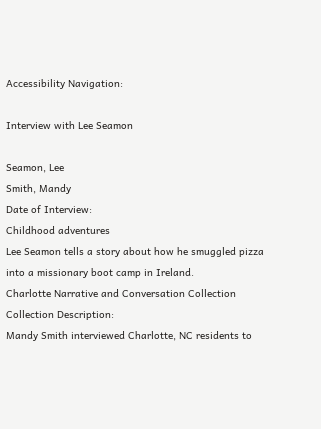Accessibility Navigation:

Interview with Lee Seamon

Seamon, Lee
Smith, Mandy
Date of Interview:
Childhood adventures
Lee Seamon tells a story about how he smuggled pizza into a missionary boot camp in Ireland.
Charlotte Narrative and Conversation Collection
Collection Description:
Mandy Smith interviewed Charlotte, NC residents to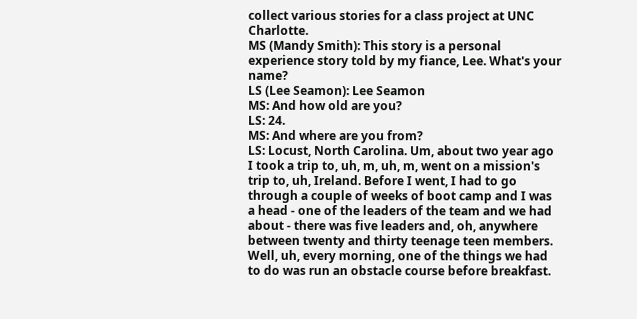collect various stories for a class project at UNC Charlotte.
MS (Mandy Smith): This story is a personal experience story told by my fiance, Lee. What's your name?
LS (Lee Seamon): Lee Seamon
MS: And how old are you?
LS: 24.
MS: And where are you from?
LS: Locust, North Carolina. Um, about two year ago I took a trip to, uh, m, uh, m, went on a mission's trip to, uh, Ireland. Before I went, I had to go through a couple of weeks of boot camp and I was a head - one of the leaders of the team and we had about - there was five leaders and, oh, anywhere between twenty and thirty teenage teen members. Well, uh, every morning, one of the things we had to do was run an obstacle course before breakfast.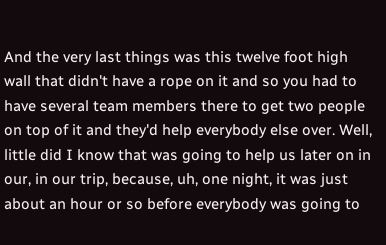And the very last things was this twelve foot high wall that didn't have a rope on it and so you had to have several team members there to get two people on top of it and they'd help everybody else over. Well, little did I know that was going to help us later on in our, in our trip, because, uh, one night, it was just about an hour or so before everybody was going to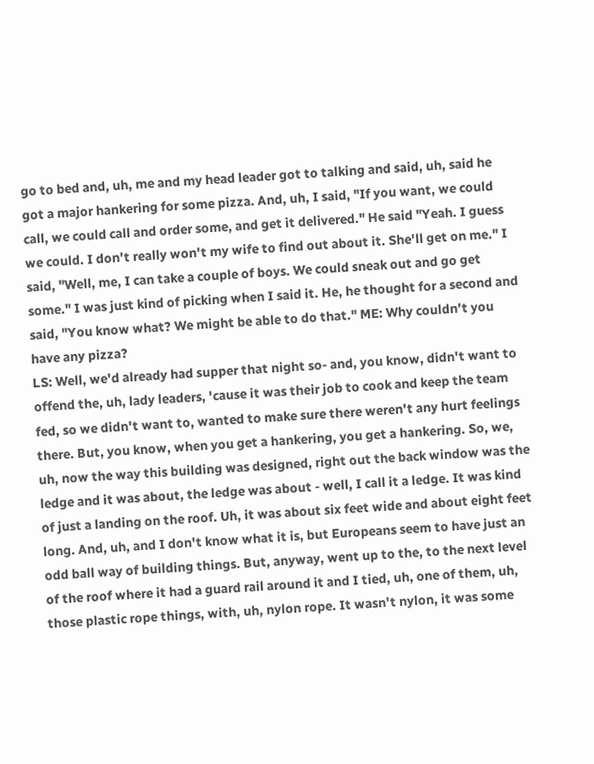go to bed and, uh, me and my head leader got to talking and said, uh, said he got a major hankering for some pizza. And, uh, I said, "If you want, we could call, we could call and order some, and get it delivered." He said "Yeah. I guess we could. I don't really won't my wife to find out about it. She'll get on me." I said, "Well, me, I can take a couple of boys. We could sneak out and go get some." I was just kind of picking when I said it. He, he thought for a second and said, "You know what? We might be able to do that." ME: Why couldn't you have any pizza?
LS: Well, we'd already had supper that night so- and, you know, didn't want to offend the, uh, lady leaders, 'cause it was their job to cook and keep the team fed, so we didn't want to, wanted to make sure there weren't any hurt feelings there. But, you know, when you get a hankering, you get a hankering. So, we, uh, now the way this building was designed, right out the back window was the ledge and it was about, the ledge was about - well, I call it a ledge. It was kind of just a landing on the roof. Uh, it was about six feet wide and about eight feet long. And, uh, and I don't know what it is, but Europeans seem to have just an odd ball way of building things. But, anyway, went up to the, to the next level of the roof where it had a guard rail around it and I tied, uh, one of them, uh, those plastic rope things, with, uh, nylon rope. It wasn't nylon, it was some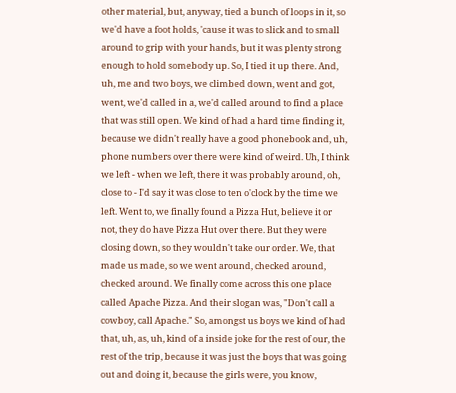other material, but, anyway, tied a bunch of loops in it, so we'd have a foot holds, 'cause it was to slick and to small around to grip with your hands, but it was plenty strong enough to hold somebody up. So, I tied it up there. And, uh, me and two boys, we climbed down, went and got, went, we'd called in a, we'd called around to find a place that was still open. We kind of had a hard time finding it, because we didn't really have a good phonebook and, uh, phone numbers over there were kind of weird. Uh, I think we left - when we left, there it was probably around, oh, close to - I'd say it was close to ten o'clock by the time we left. Went to, we finally found a Pizza Hut, believe it or not, they do have Pizza Hut over there. But they were closing down, so they wouldn't take our order. We, that made us made, so we went around, checked around, checked around. We finally come across this one place called Apache Pizza. And their slogan was, "Don't call a cowboy, call Apache." So, amongst us boys we kind of had that, uh, as, uh, kind of a inside joke for the rest of our, the rest of the trip, because it was just the boys that was going out and doing it, because the girls were, you know,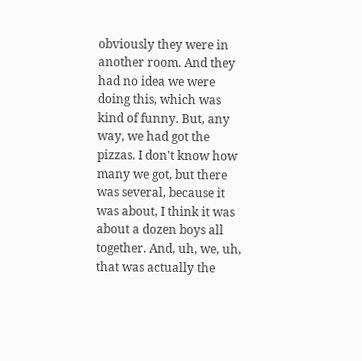obviously they were in another room. And they had no idea we were doing this, which was kind of funny. But, any way, we had got the pizzas. I don't know how many we got, but there was several, because it was about, I think it was about a dozen boys all together. And, uh, we, uh, that was actually the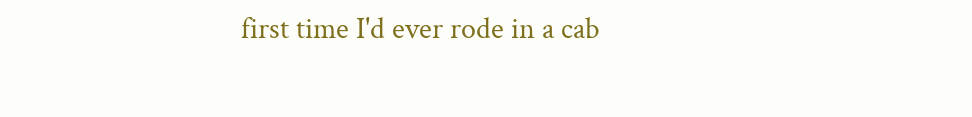first time I'd ever rode in a cab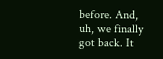before. And, uh, we finally got back. It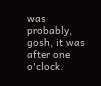was probably, gosh, it was after one o'clock.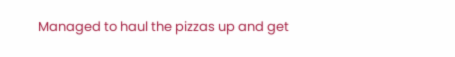Managed to haul the pizzas up and get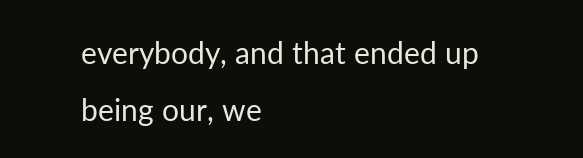everybody, and that ended up being our, we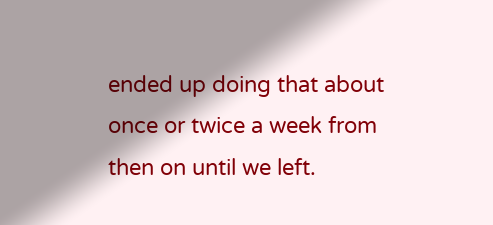ended up doing that about once or twice a week from then on until we left.